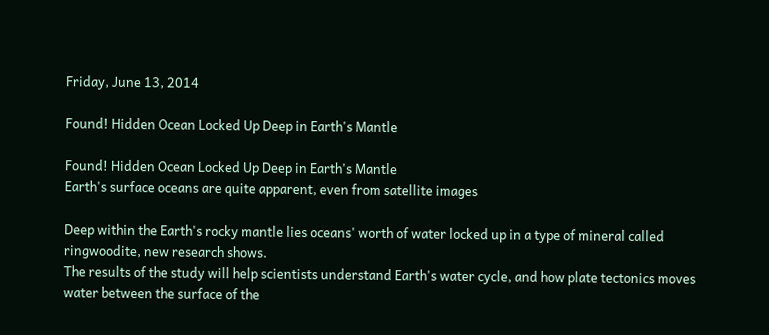Friday, June 13, 2014

Found! Hidden Ocean Locked Up Deep in Earth's Mantle

Found! Hidden Ocean Locked Up Deep in Earth's Mantle
Earth's surface oceans are quite apparent, even from satellite images

Deep within the Earth's rocky mantle lies oceans' worth of water locked up in a type of mineral called ringwoodite, new research shows.
The results of the study will help scientists understand Earth's water cycle, and how plate tectonics moves water between the surface of the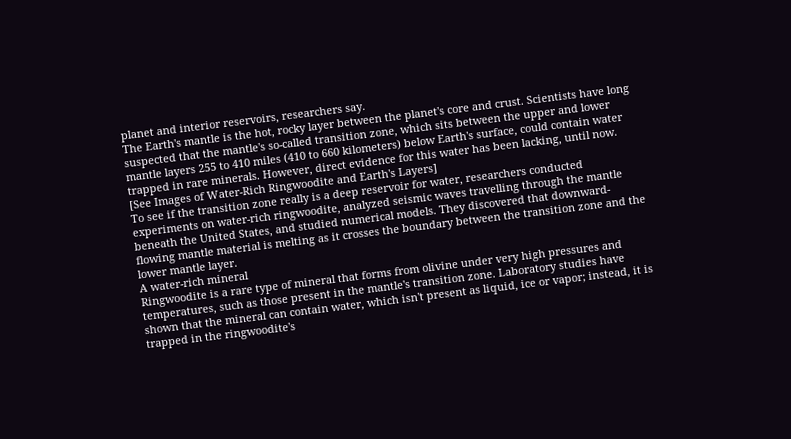planet and interior reservoirs, researchers say.
The Earth's mantle is the hot, rocky layer between the planet's core and crust. Scientists have long suspected that the mantle's so-called transition zone, which sits between the upper and lower mantle layers 255 to 410 miles (410 to 660 kilometers) below Earth's surface, could contain water trapped in rare minerals. However, direct evidence for this water has been lacking, until now. [See Images of Water-Rich Ringwoodite and Earth's Layers]
To see if the transition zone really is a deep reservoir for water, researchers conducted experiments on water-rich ringwoodite, analyzed seismic waves travelling through the mantle beneath the United States, and studied numerical models. They discovered that downward-flowing mantle material is melting as it crosses the boundary between the transition zone and the lower mantle layer.
A water-rich mineral
Ringwoodite is a rare type of mineral that forms from olivine under very high pressures and temperatures, such as those present in the mantle's transition zone. Laboratory studies have shown that the mineral can contain water, which isn't present as liquid, ice or vapor; instead, it is trapped in the ringwoodite's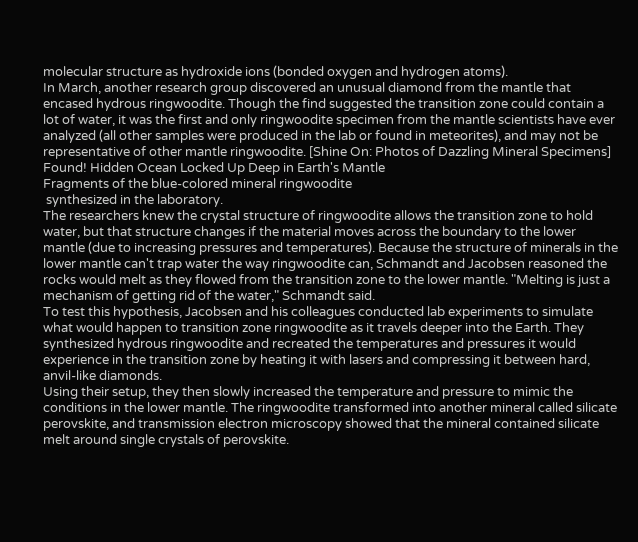molecular structure as hydroxide ions (bonded oxygen and hydrogen atoms).
In March, another research group discovered an unusual diamond from the mantle that encased hydrous ringwoodite. Though the find suggested the transition zone could contain a lot of water, it was the first and only ringwoodite specimen from the mantle scientists have ever analyzed (all other samples were produced in the lab or found in meteorites), and may not be representative of other mantle ringwoodite. [Shine On: Photos of Dazzling Mineral Specimens]
Found! Hidden Ocean Locked Up Deep in Earth's Mantle
Fragments of the blue-colored mineral ringwoodite
 synthesized in the laboratory.
The researchers knew the crystal structure of ringwoodite allows the transition zone to hold water, but that structure changes if the material moves across the boundary to the lower mantle (due to increasing pressures and temperatures). Because the structure of minerals in the lower mantle can't trap water the way ringwoodite can, Schmandt and Jacobsen reasoned the rocks would melt as they flowed from the transition zone to the lower mantle. "Melting is just a mechanism of getting rid of the water," Schmandt said.
To test this hypothesis, Jacobsen and his colleagues conducted lab experiments to simulate what would happen to transition zone ringwoodite as it travels deeper into the Earth. They synthesized hydrous ringwoodite and recreated the temperatures and pressures it would experience in the transition zone by heating it with lasers and compressing it between hard, anvil-like diamonds.
Using their setup, they then slowly increased the temperature and pressure to mimic the conditions in the lower mantle. The ringwoodite transformed into another mineral called silicate perovskite, and transmission electron microscopy showed that the mineral contained silicate melt around single crystals of perovskite.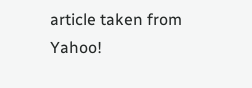article taken from Yahoo!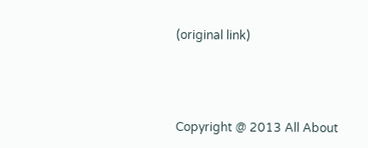(original link)



Copyright @ 2013 All About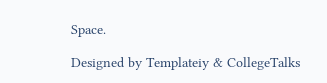Space.

Designed by Templateiy & CollegeTalks